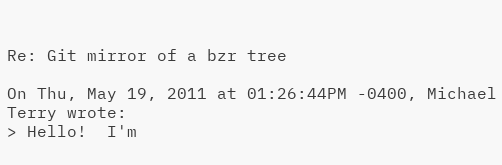Re: Git mirror of a bzr tree

On Thu, May 19, 2011 at 01:26:44PM -0400, Michael Terry wrote:
> Hello!  I'm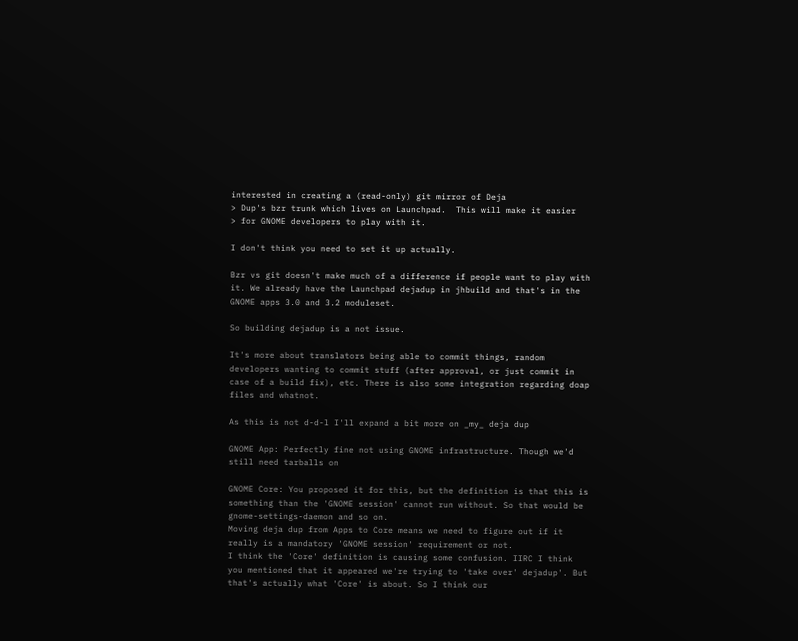interested in creating a (read-only) git mirror of Deja
> Dup's bzr trunk which lives on Launchpad.  This will make it easier
> for GNOME developers to play with it.

I don't think you need to set it up actually.

Bzr vs git doesn't make much of a difference if people want to play with
it. We already have the Launchpad dejadup in jhbuild and that's in the
GNOME apps 3.0 and 3.2 moduleset.

So building dejadup is a not issue.

It's more about translators being able to commit things, random
developers wanting to commit stuff (after approval, or just commit in
case of a build fix), etc. There is also some integration regarding doap
files and whatnot.

As this is not d-d-l I'll expand a bit more on _my_ deja dup

GNOME App: Perfectly fine not using GNOME infrastructure. Though we'd
still need tarballs on

GNOME Core: You proposed it for this, but the definition is that this is
something than the 'GNOME session' cannot run without. So that would be
gnome-settings-daemon and so on.
Moving deja dup from Apps to Core means we need to figure out if it
really is a mandatory 'GNOME session' requirement or not.
I think the 'Core' definition is causing some confusion. IIRC I think
you mentioned that it appeared we're trying to 'take over' dejadup'. But
that's actually what 'Core' is about. So I think our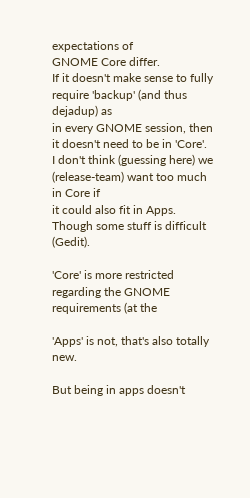expectations of
GNOME Core differ.
If it doesn't make sense to fully require 'backup' (and thus dejadup) as
in every GNOME session, then it doesn't need to be in 'Core'.
I don't think (guessing here) we (release-team) want too much in Core if
it could also fit in Apps. Though some stuff is difficult (Gedit).

'Core' is more restricted regarding the GNOME requirements (at the

'Apps' is not, that's also totally new.

But being in apps doesn't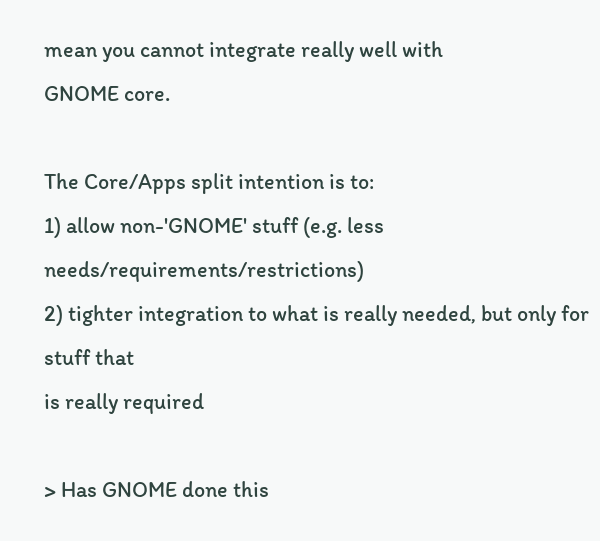mean you cannot integrate really well with
GNOME core.

The Core/Apps split intention is to:
1) allow non-'GNOME' stuff (e.g. less needs/requirements/restrictions)
2) tighter integration to what is really needed, but only for stuff that
is really required

> Has GNOME done this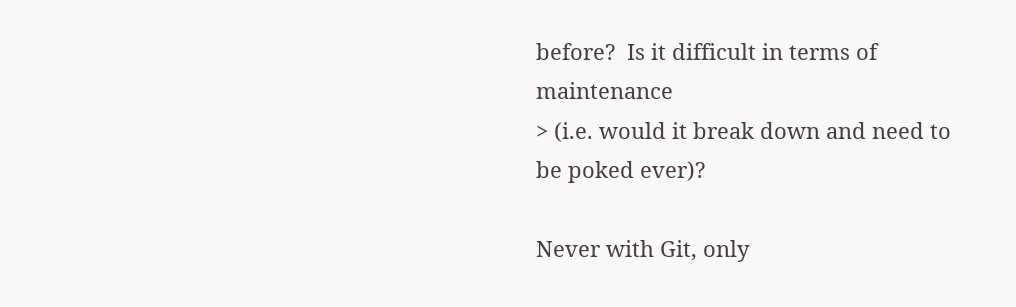before?  Is it difficult in terms of maintenance
> (i.e. would it break down and need to be poked ever)?

Never with Git, only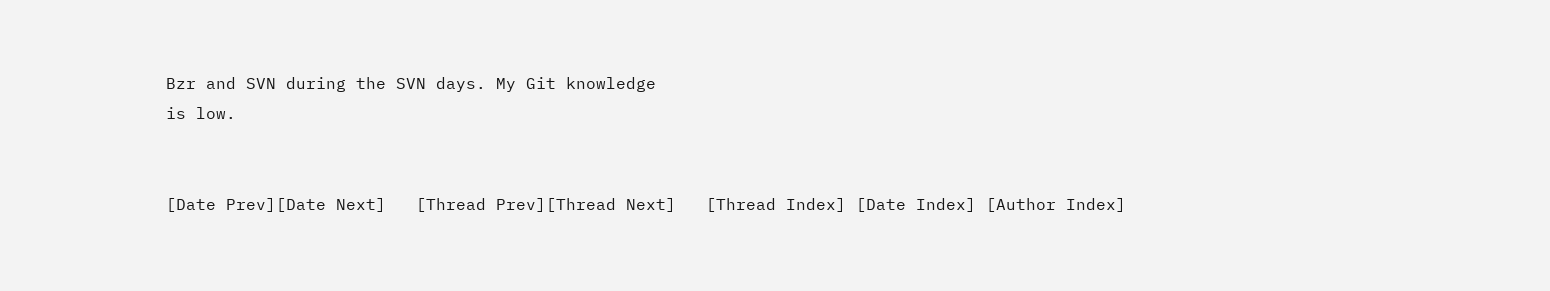Bzr and SVN during the SVN days. My Git knowledge
is low.


[Date Prev][Date Next]   [Thread Prev][Thread Next]   [Thread Index] [Date Index] [Author Index]